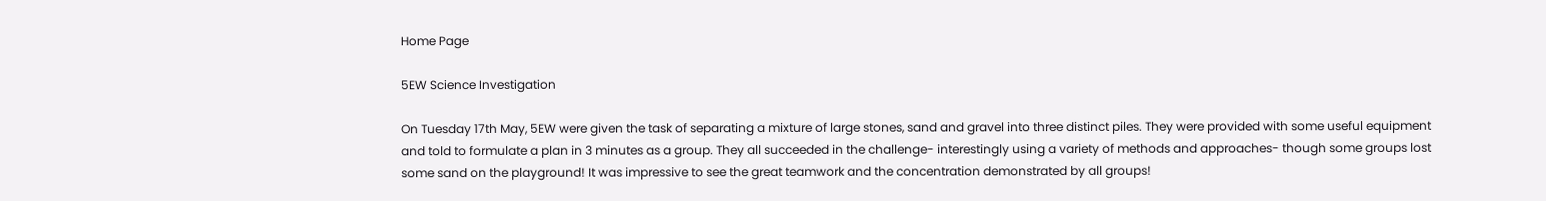Home Page

5EW Science Investigation

On Tuesday 17th May, 5EW were given the task of separating a mixture of large stones, sand and gravel into three distinct piles. They were provided with some useful equipment and told to formulate a plan in 3 minutes as a group. They all succeeded in the challenge- interestingly using a variety of methods and approaches- though some groups lost some sand on the playground! It was impressive to see the great teamwork and the concentration demonstrated by all groups!